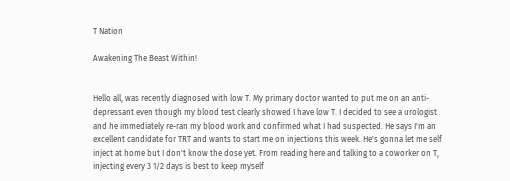T Nation

Awakening The Beast Within!


Hello all, was recently diagnosed with low T. My primary doctor wanted to put me on an anti-depressant even though my blood test clearly showed I have low T. I decided to see a urologist and he immediately re-ran my blood work and confirmed what I had suspected. He says I'm an excellent candidate for TRT and wants to start me on injections this week. He's gonna let me self inject at home but I don't know the dose yet. From reading here and talking to a coworker on T, injecting every 3 1/2 days is best to keep myself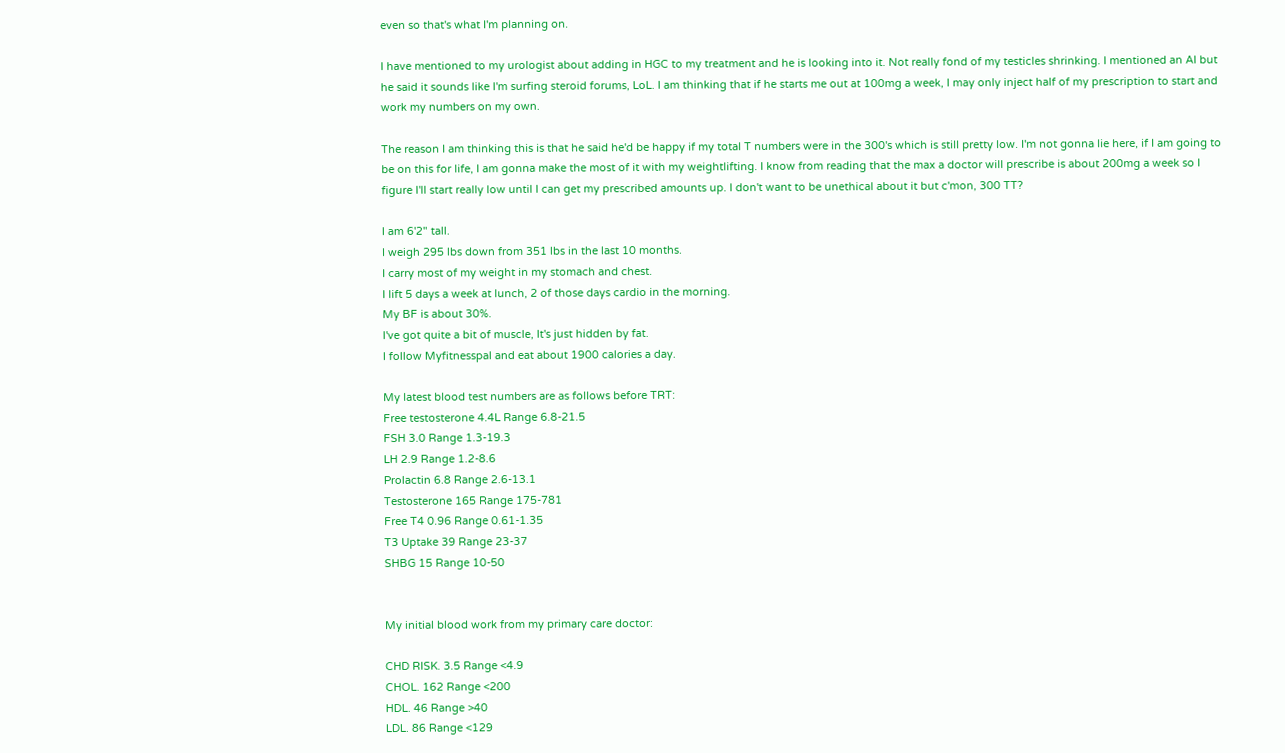even so that's what I'm planning on.

I have mentioned to my urologist about adding in HGC to my treatment and he is looking into it. Not really fond of my testicles shrinking. I mentioned an AI but he said it sounds like I'm surfing steroid forums, LoL. I am thinking that if he starts me out at 100mg a week, I may only inject half of my prescription to start and work my numbers on my own.

The reason I am thinking this is that he said he'd be happy if my total T numbers were in the 300's which is still pretty low. I'm not gonna lie here, if I am going to be on this for life, I am gonna make the most of it with my weightlifting. I know from reading that the max a doctor will prescribe is about 200mg a week so I figure I'll start really low until I can get my prescribed amounts up. I don't want to be unethical about it but c'mon, 300 TT?

I am 6'2" tall.
I weigh 295 lbs down from 351 lbs in the last 10 months.
I carry most of my weight in my stomach and chest.
I lift 5 days a week at lunch, 2 of those days cardio in the morning.
My BF is about 30%.
I've got quite a bit of muscle, It's just hidden by fat.
I follow Myfitnesspal and eat about 1900 calories a day.

My latest blood test numbers are as follows before TRT:
Free testosterone 4.4L Range 6.8-21.5
FSH 3.0 Range 1.3-19.3
LH 2.9 Range 1.2-8.6
Prolactin 6.8 Range 2.6-13.1
Testosterone 165 Range 175-781
Free T4 0.96 Range 0.61-1.35
T3 Uptake 39 Range 23-37
SHBG 15 Range 10-50


My initial blood work from my primary care doctor:

CHD RISK. 3.5 Range <4.9
CHOL. 162 Range <200
HDL. 46 Range >40
LDL. 86 Range <129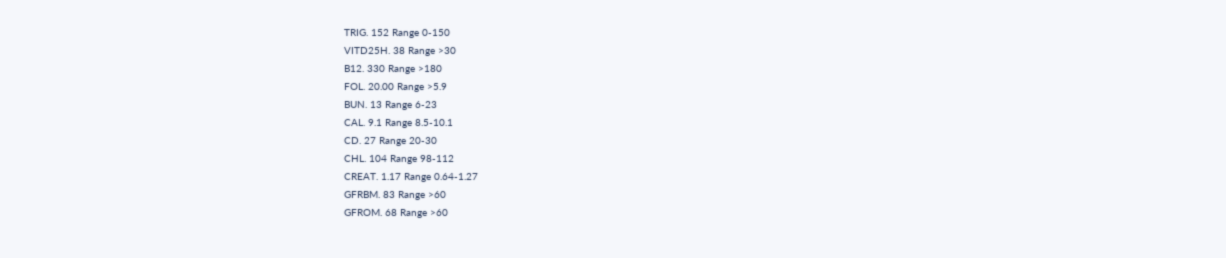TRIG. 152 Range 0-150
VITD25H. 38 Range >30
B12. 330 Range >180
FOL. 20.00 Range >5.9
BUN. 13 Range 6-23
CAL. 9.1 Range 8.5-10.1
CD. 27 Range 20-30
CHL. 104 Range 98-112
CREAT. 1.17 Range 0.64-1.27
GFRBM. 83 Range >60
GFROM. 68 Range >60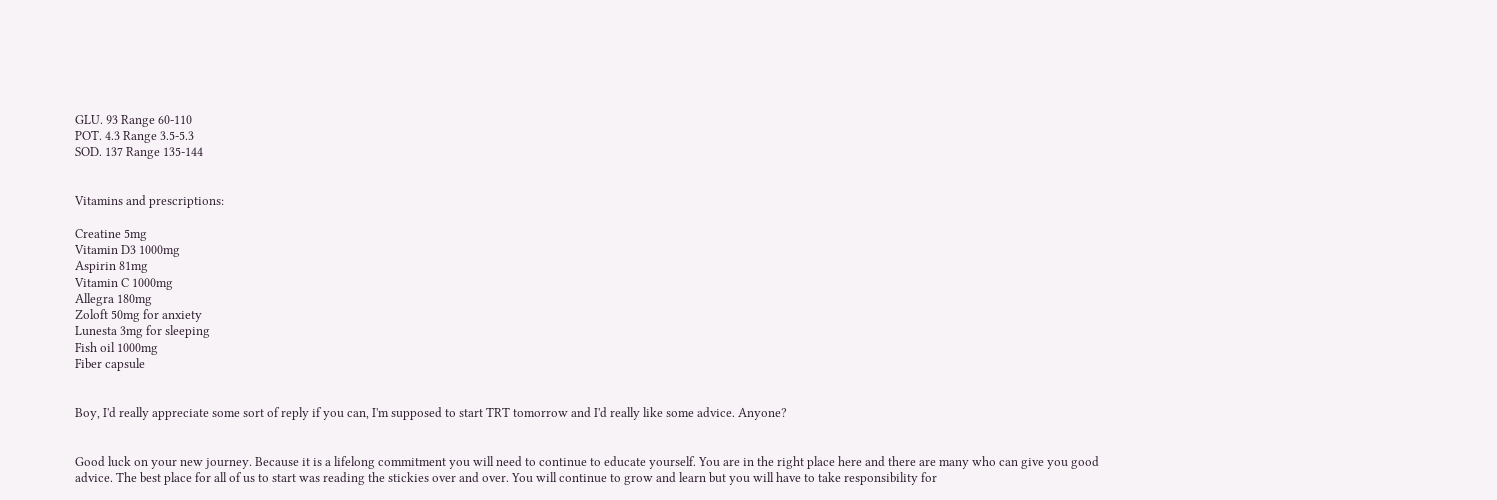GLU. 93 Range 60-110
POT. 4.3 Range 3.5-5.3
SOD. 137 Range 135-144


Vitamins and prescriptions:

Creatine 5mg
Vitamin D3 1000mg
Aspirin 81mg
Vitamin C 1000mg
Allegra 180mg
Zoloft 50mg for anxiety
Lunesta 3mg for sleeping
Fish oil 1000mg
Fiber capsule


Boy, I'd really appreciate some sort of reply if you can, I'm supposed to start TRT tomorrow and I'd really like some advice. Anyone?


Good luck on your new journey. Because it is a lifelong commitment you will need to continue to educate yourself. You are in the right place here and there are many who can give you good advice. The best place for all of us to start was reading the stickies over and over. You will continue to grow and learn but you will have to take responsibility for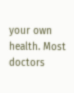your own health. Most doctors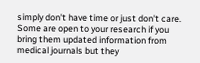simply don't have time or just don't care. Some are open to your research if you bring them updated information from medical journals but they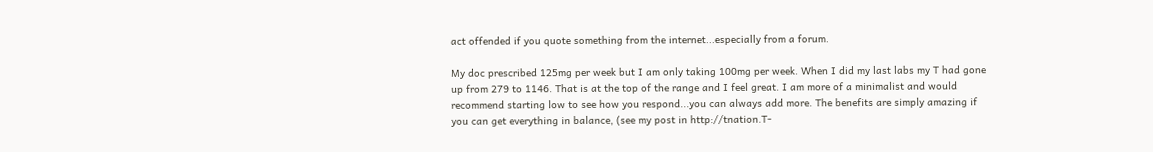act offended if you quote something from the internet...especially from a forum.

My doc prescribed 125mg per week but I am only taking 100mg per week. When I did my last labs my T had gone up from 279 to 1146. That is at the top of the range and I feel great. I am more of a minimalist and would recommend starting low to see how you respond...you can always add more. The benefits are simply amazing if you can get everything in balance, (see my post in http://tnation.T-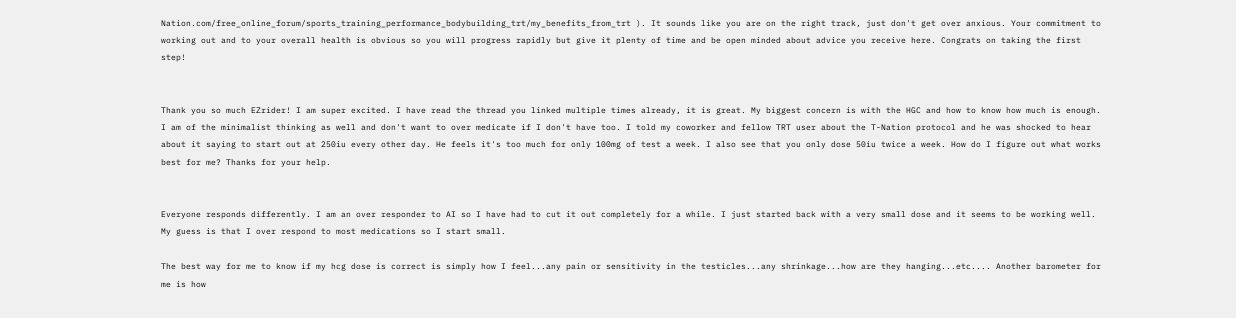Nation.com/free_online_forum/sports_training_performance_bodybuilding_trt/my_benefits_from_trt ). It sounds like you are on the right track, just don't get over anxious. Your commitment to working out and to your overall health is obvious so you will progress rapidly but give it plenty of time and be open minded about advice you receive here. Congrats on taking the first step!


Thank you so much EZrider! I am super excited. I have read the thread you linked multiple times already, it is great. My biggest concern is with the HGC and how to know how much is enough. I am of the minimalist thinking as well and don't want to over medicate if I don't have too. I told my coworker and fellow TRT user about the T-Nation protocol and he was shocked to hear about it saying to start out at 250iu every other day. He feels it's too much for only 100mg of test a week. I also see that you only dose 50iu twice a week. How do I figure out what works best for me? Thanks for your help.


Everyone responds differently. I am an over responder to AI so I have had to cut it out completely for a while. I just started back with a very small dose and it seems to be working well. My guess is that I over respond to most medications so I start small.

The best way for me to know if my hcg dose is correct is simply how I feel...any pain or sensitivity in the testicles...any shrinkage...how are they hanging...etc.... Another barometer for me is how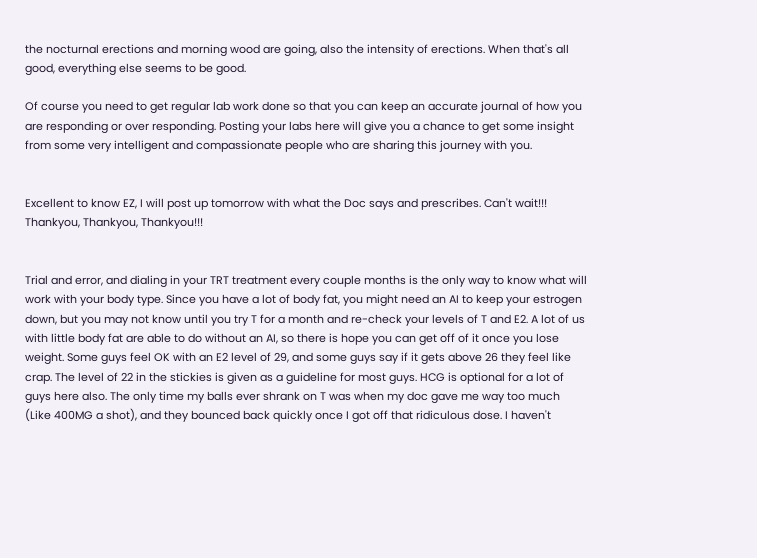the nocturnal erections and morning wood are going, also the intensity of erections. When that's all good, everything else seems to be good.

Of course you need to get regular lab work done so that you can keep an accurate journal of how you are responding or over responding. Posting your labs here will give you a chance to get some insight from some very intelligent and compassionate people who are sharing this journey with you.


Excellent to know EZ, I will post up tomorrow with what the Doc says and prescribes. Can't wait!!! Thankyou, Thankyou, Thankyou!!!


Trial and error, and dialing in your TRT treatment every couple months is the only way to know what will work with your body type. Since you have a lot of body fat, you might need an AI to keep your estrogen down, but you may not know until you try T for a month and re-check your levels of T and E2. A lot of us with little body fat are able to do without an AI, so there is hope you can get off of it once you lose weight. Some guys feel OK with an E2 level of 29, and some guys say if it gets above 26 they feel like crap. The level of 22 in the stickies is given as a guideline for most guys. HCG is optional for a lot of guys here also. The only time my balls ever shrank on T was when my doc gave me way too much (Like 400MG a shot), and they bounced back quickly once I got off that ridiculous dose. I haven't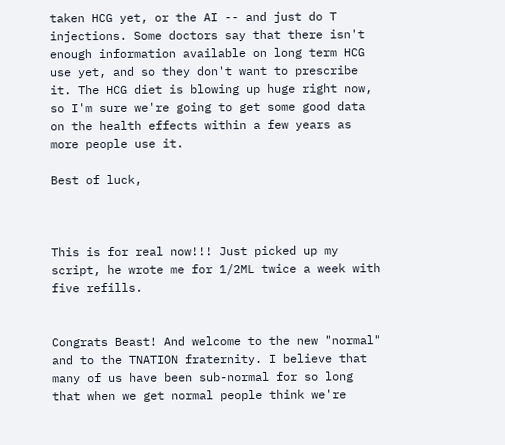taken HCG yet, or the AI -- and just do T injections. Some doctors say that there isn't enough information available on long term HCG use yet, and so they don't want to prescribe it. The HCG diet is blowing up huge right now, so I'm sure we're going to get some good data on the health effects within a few years as more people use it.

Best of luck,



This is for real now!!! Just picked up my script, he wrote me for 1/2ML twice a week with five refills.


Congrats Beast! And welcome to the new "normal" and to the TNATION fraternity. I believe that many of us have been sub-normal for so long that when we get normal people think we're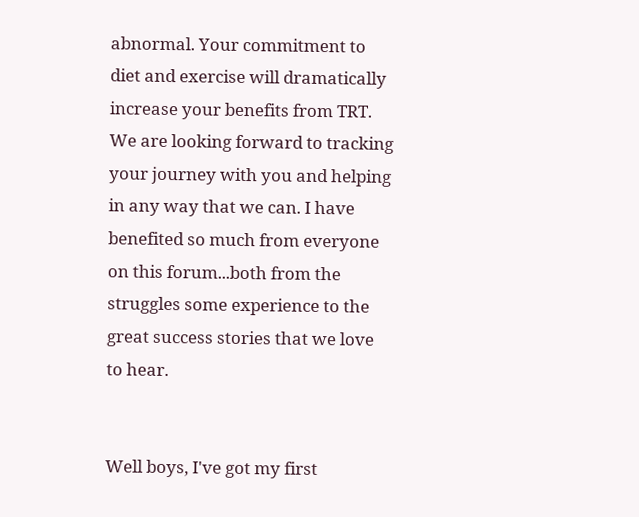abnormal. Your commitment to diet and exercise will dramatically increase your benefits from TRT. We are looking forward to tracking your journey with you and helping in any way that we can. I have benefited so much from everyone on this forum...both from the struggles some experience to the great success stories that we love to hear.


Well boys, I've got my first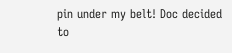pin under my belt! Doc decided to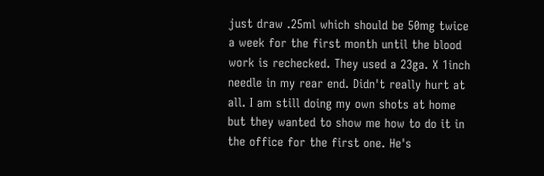just draw .25ml which should be 50mg twice a week for the first month until the blood work is rechecked. They used a 23ga. X 1inch needle in my rear end. Didn't really hurt at all. I am still doing my own shots at home but they wanted to show me how to do it in the office for the first one. He's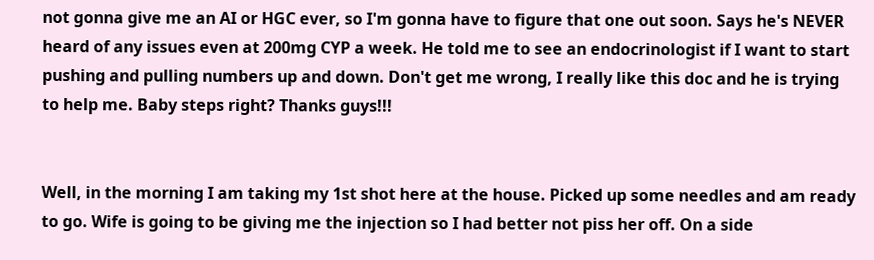not gonna give me an AI or HGC ever, so I'm gonna have to figure that one out soon. Says he's NEVER heard of any issues even at 200mg CYP a week. He told me to see an endocrinologist if I want to start pushing and pulling numbers up and down. Don't get me wrong, I really like this doc and he is trying to help me. Baby steps right? Thanks guys!!!


Well, in the morning I am taking my 1st shot here at the house. Picked up some needles and am ready to go. Wife is going to be giving me the injection so I had better not piss her off. On a side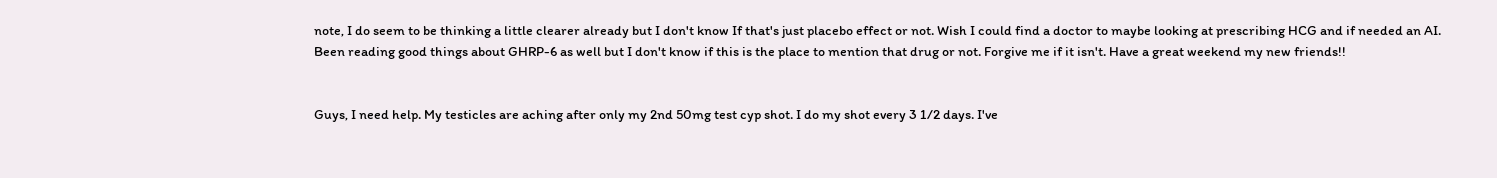note, I do seem to be thinking a little clearer already but I don't know If that's just placebo effect or not. Wish I could find a doctor to maybe looking at prescribing HCG and if needed an AI. Been reading good things about GHRP-6 as well but I don't know if this is the place to mention that drug or not. Forgive me if it isn't. Have a great weekend my new friends!!


Guys, I need help. My testicles are aching after only my 2nd 50mg test cyp shot. I do my shot every 3 1/2 days. I've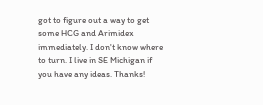got to figure out a way to get some HCG and Arimidex immediately. I don't know where to turn. I live in SE Michigan if you have any ideas. Thanks!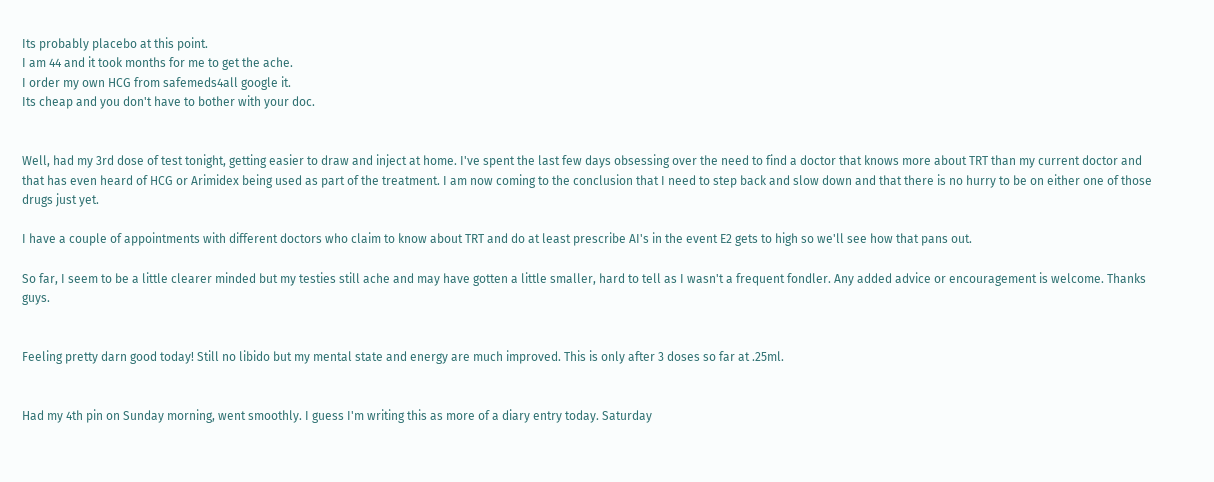Its probably placebo at this point.
I am 44 and it took months for me to get the ache.
I order my own HCG from safemeds4all google it.
Its cheap and you don't have to bother with your doc.


Well, had my 3rd dose of test tonight, getting easier to draw and inject at home. I've spent the last few days obsessing over the need to find a doctor that knows more about TRT than my current doctor and that has even heard of HCG or Arimidex being used as part of the treatment. I am now coming to the conclusion that I need to step back and slow down and that there is no hurry to be on either one of those drugs just yet.

I have a couple of appointments with different doctors who claim to know about TRT and do at least prescribe AI's in the event E2 gets to high so we'll see how that pans out.

So far, I seem to be a little clearer minded but my testies still ache and may have gotten a little smaller, hard to tell as I wasn't a frequent fondler. Any added advice or encouragement is welcome. Thanks guys.


Feeling pretty darn good today! Still no libido but my mental state and energy are much improved. This is only after 3 doses so far at .25ml.


Had my 4th pin on Sunday morning, went smoothly. I guess I'm writing this as more of a diary entry today. Saturday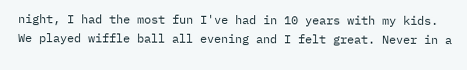night, I had the most fun I've had in 10 years with my kids. We played wiffle ball all evening and I felt great. Never in a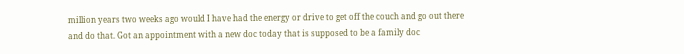million years two weeks ago would I have had the energy or drive to get off the couch and go out there and do that. Got an appointment with a new doc today that is supposed to be a family doc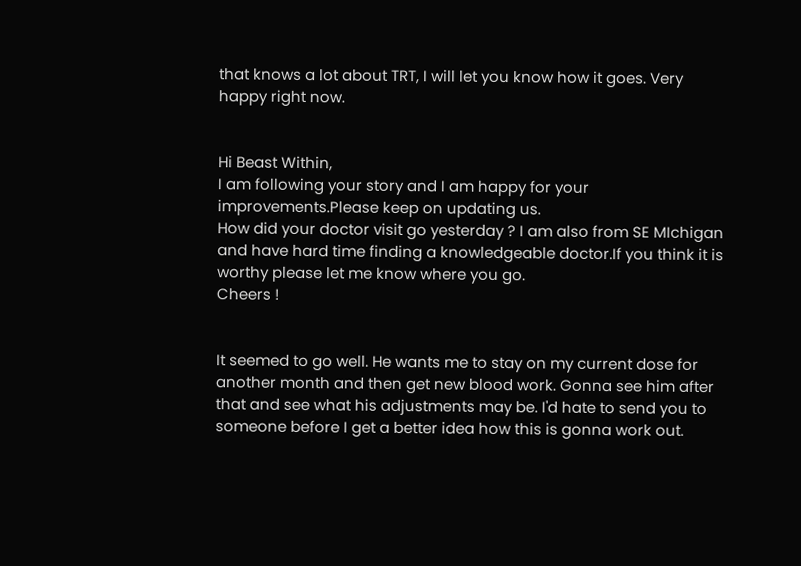that knows a lot about TRT, I will let you know how it goes. Very happy right now.


Hi Beast Within,
I am following your story and I am happy for your improvements.Please keep on updating us.
How did your doctor visit go yesterday ? I am also from SE MIchigan and have hard time finding a knowledgeable doctor.If you think it is worthy please let me know where you go.
Cheers !


It seemed to go well. He wants me to stay on my current dose for another month and then get new blood work. Gonna see him after that and see what his adjustments may be. I'd hate to send you to someone before I get a better idea how this is gonna work out.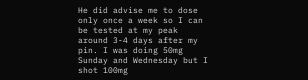He did advise me to dose only once a week so I can be tested at my peak around 3-4 days after my pin. I was doing 50mg Sunday and Wednesday but I shot 100mg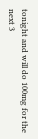tonight and will do 100mg for the next 3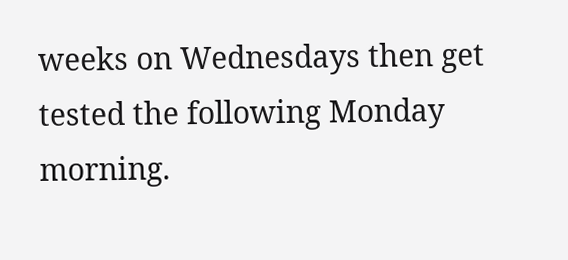weeks on Wednesdays then get tested the following Monday morning.